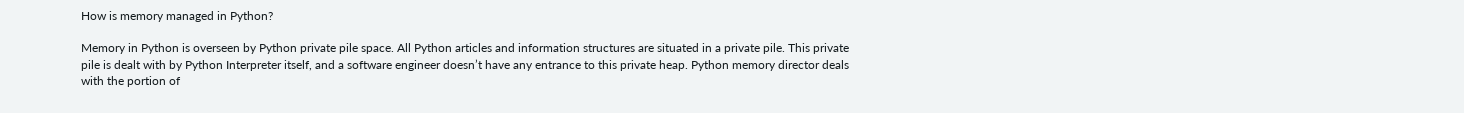How is memory managed in Python?

Memory in Python is overseen by Python private pile space. All Python articles and information structures are situated in a private pile. This private pile is dealt with by Python Interpreter itself, and a software engineer doesn’t have any entrance to this private heap. Python memory director deals with the portion of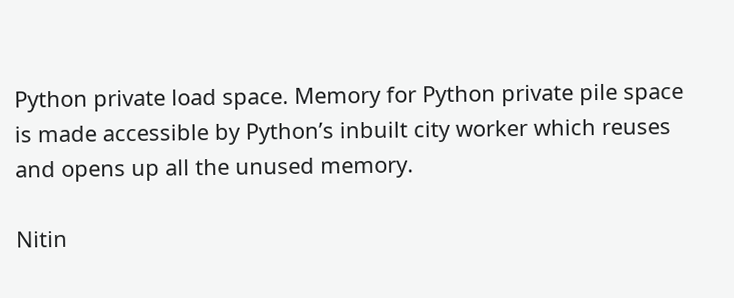Python private load space. Memory for Python private pile space is made accessible by Python’s inbuilt city worker which reuses and opens up all the unused memory.

Nitin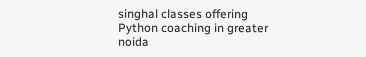singhal classes offering Python coaching in greater noida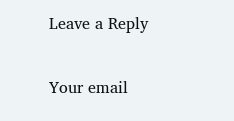Leave a Reply

Your email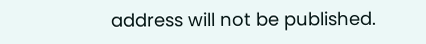address will not be published.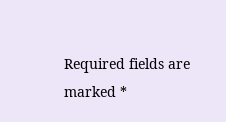Required fields are marked *